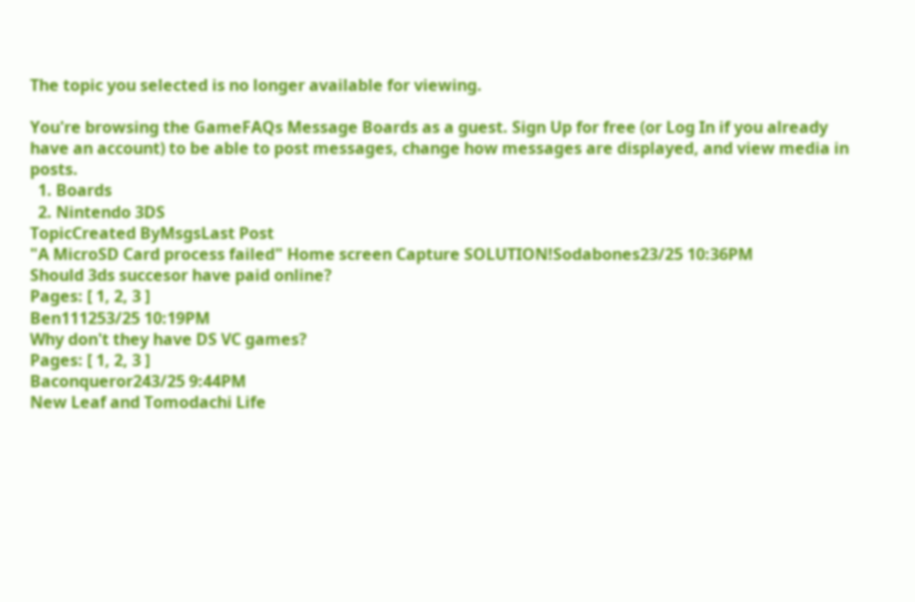The topic you selected is no longer available for viewing.

You're browsing the GameFAQs Message Boards as a guest. Sign Up for free (or Log In if you already have an account) to be able to post messages, change how messages are displayed, and view media in posts.
  1. Boards
  2. Nintendo 3DS
TopicCreated ByMsgsLast Post
"A MicroSD Card process failed" Home screen Capture SOLUTION!Sodabones23/25 10:36PM
Should 3ds succesor have paid online?
Pages: [ 1, 2, 3 ]
Ben111253/25 10:19PM
Why don't they have DS VC games?
Pages: [ 1, 2, 3 ]
Baconqueror243/25 9:44PM
New Leaf and Tomodachi Life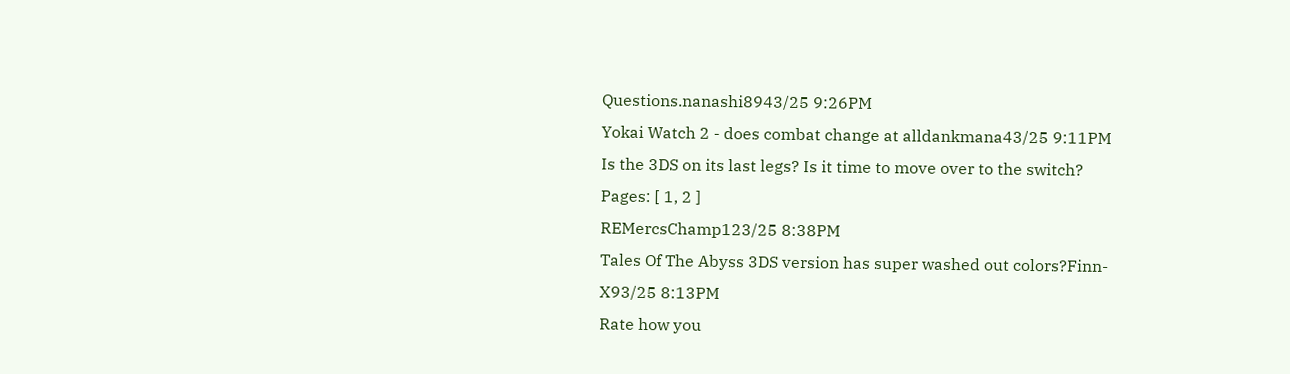Questions.nanashi8943/25 9:26PM
Yokai Watch 2 - does combat change at alldankmana43/25 9:11PM
Is the 3DS on its last legs? Is it time to move over to the switch?
Pages: [ 1, 2 ]
REMercsChamp123/25 8:38PM
Tales Of The Abyss 3DS version has super washed out colors?Finn-X93/25 8:13PM
Rate how you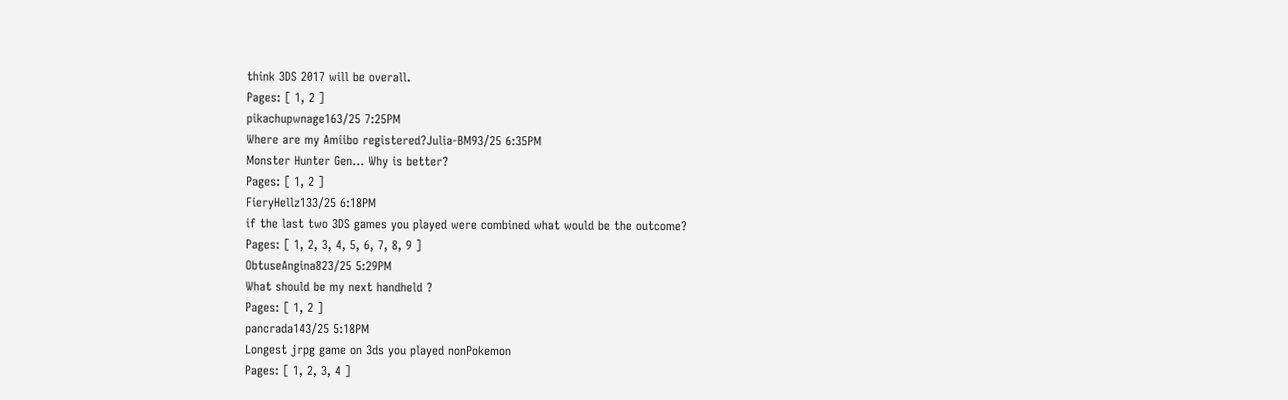think 3DS 2017 will be overall.
Pages: [ 1, 2 ]
pikachupwnage163/25 7:25PM
Where are my Amiibo registered?Julia-BM93/25 6:35PM
Monster Hunter Gen... Why is better?
Pages: [ 1, 2 ]
FieryHellz133/25 6:18PM
if the last two 3DS games you played were combined what would be the outcome?
Pages: [ 1, 2, 3, 4, 5, 6, 7, 8, 9 ]
ObtuseAngina823/25 5:29PM
What should be my next handheld ?
Pages: [ 1, 2 ]
pancrada143/25 5:18PM
Longest jrpg game on 3ds you played nonPokemon
Pages: [ 1, 2, 3, 4 ]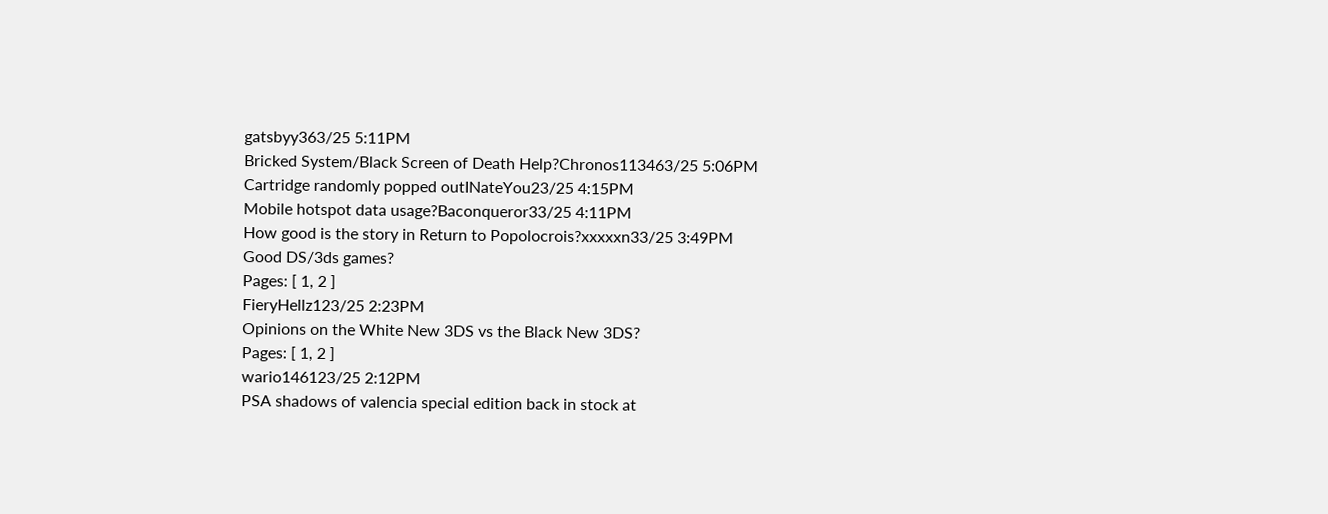gatsbyy363/25 5:11PM
Bricked System/Black Screen of Death Help?Chronos113463/25 5:06PM
Cartridge randomly popped outINateYou23/25 4:15PM
Mobile hotspot data usage?Baconqueror33/25 4:11PM
How good is the story in Return to Popolocrois?xxxxxn33/25 3:49PM
Good DS/3ds games?
Pages: [ 1, 2 ]
FieryHellz123/25 2:23PM
Opinions on the White New 3DS vs the Black New 3DS?
Pages: [ 1, 2 ]
wario146123/25 2:12PM
PSA shadows of valencia special edition back in stock at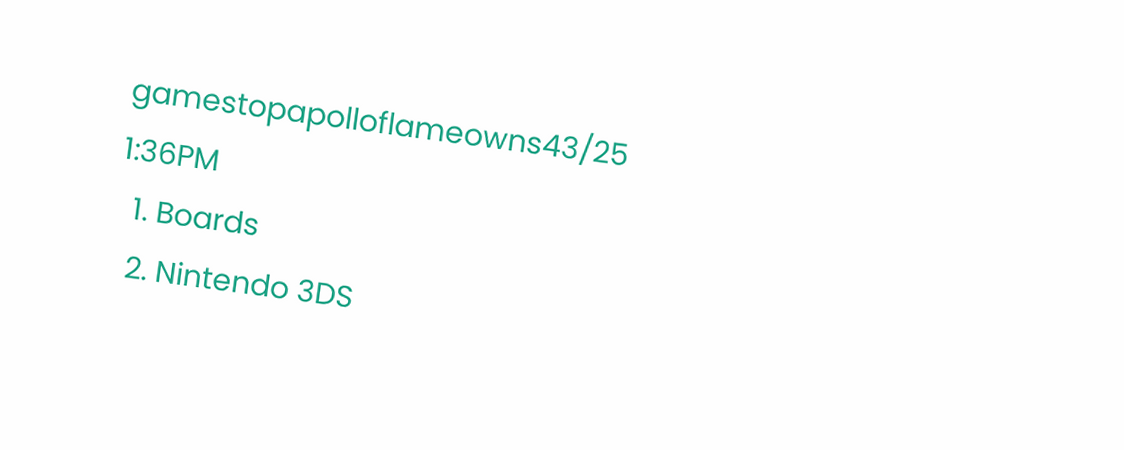gamestopapolloflameowns43/25 1:36PM
  1. Boards
  2. Nintendo 3DS